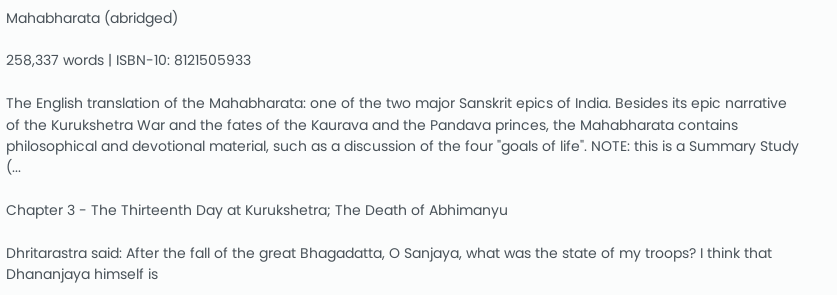Mahabharata (abridged)

258,337 words | ISBN-10: 8121505933

The English translation of the Mahabharata: one of the two major Sanskrit epics of India. Besides its epic narrative of the Kurukshetra War and the fates of the Kaurava and the Pandava princes, the Mahabharata contains philosophical and devotional material, such as a discussion of the four "goals of life". NOTE: this is a Summary Study (...

Chapter 3 - The Thirteenth Day at Kurukshetra; The Death of Abhimanyu

Dhritarastra said: After the fall of the great Bhagadatta, O Sanjaya, what was the state of my troops? I think that Dhananjaya himself is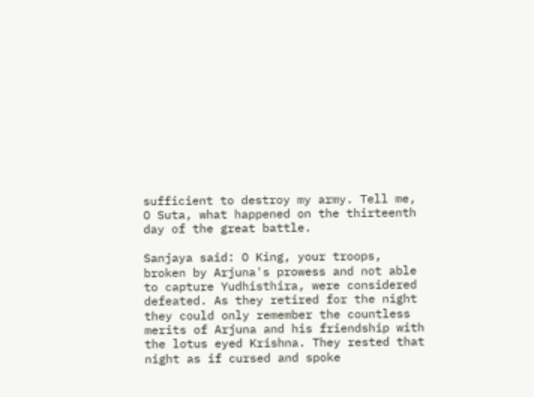sufficient to destroy my army. Tell me, O Suta, what happened on the thirteenth day of the great battle.

Sanjaya said: O King, your troops, broken by Arjuna's prowess and not able to capture Yudhisthira, were considered defeated. As they retired for the night they could only remember the countless merits of Arjuna and his friendship with the lotus eyed Krishna. They rested that night as if cursed and spoke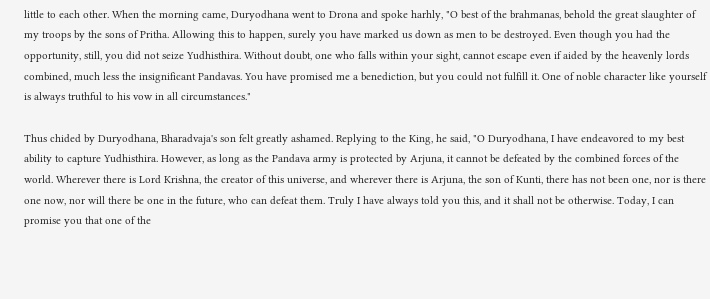little to each other. When the morning came, Duryodhana went to Drona and spoke harhly, "O best of the brahmanas, behold the great slaughter of my troops by the sons of Pritha. Allowing this to happen, surely you have marked us down as men to be destroyed. Even though you had the opportunity, still, you did not seize Yudhisthira. Without doubt, one who falls within your sight, cannot escape even if aided by the heavenly lords combined, much less the insignificant Pandavas. You have promised me a benediction, but you could not fulfill it. One of noble character like yourself is always truthful to his vow in all circumstances."

Thus chided by Duryodhana, Bharadvaja's son felt greatly ashamed. Replying to the King, he said, "O Duryodhana, I have endeavored to my best ability to capture Yudhisthira. However, as long as the Pandava army is protected by Arjuna, it cannot be defeated by the combined forces of the world. Wherever there is Lord Krishna, the creator of this universe, and wherever there is Arjuna, the son of Kunti, there has not been one, nor is there one now, nor will there be one in the future, who can defeat them. Truly I have always told you this, and it shall not be otherwise. Today, I can promise you that one of the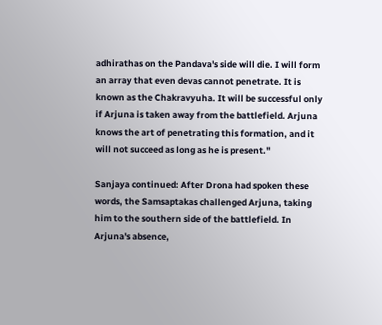adhirathas on the Pandava's side will die. I will form an array that even devas cannot penetrate. It is known as the Chakravyuha. It will be successful only if Arjuna is taken away from the battlefield. Arjuna knows the art of penetrating this formation, and it will not succeed as long as he is present."

Sanjaya continued: After Drona had spoken these words, the Samsaptakas challenged Arjuna, taking him to the southern side of the battlefield. In Arjuna's absence,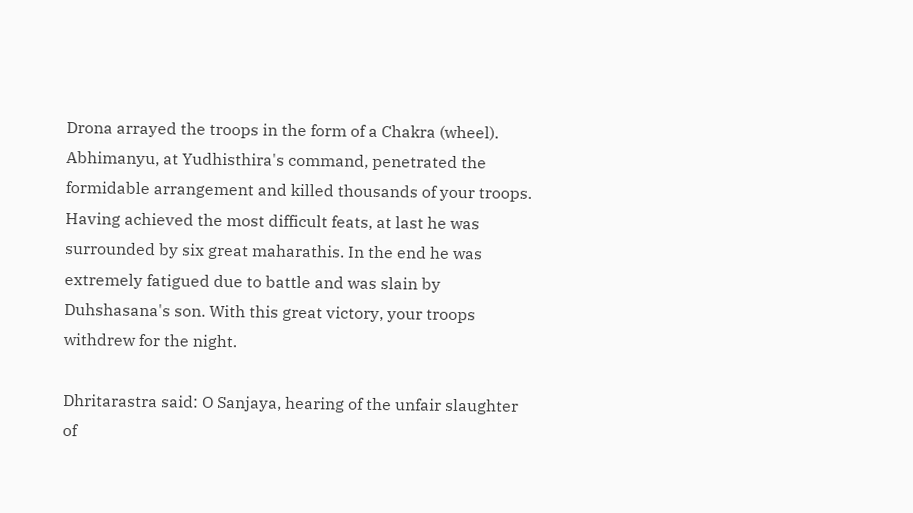Drona arrayed the troops in the form of a Chakra (wheel). Abhimanyu, at Yudhisthira's command, penetrated the formidable arrangement and killed thousands of your troops. Having achieved the most difficult feats, at last he was surrounded by six great maharathis. In the end he was extremely fatigued due to battle and was slain by Duhshasana's son. With this great victory, your troops withdrew for the night.

Dhritarastra said: O Sanjaya, hearing of the unfair slaughter of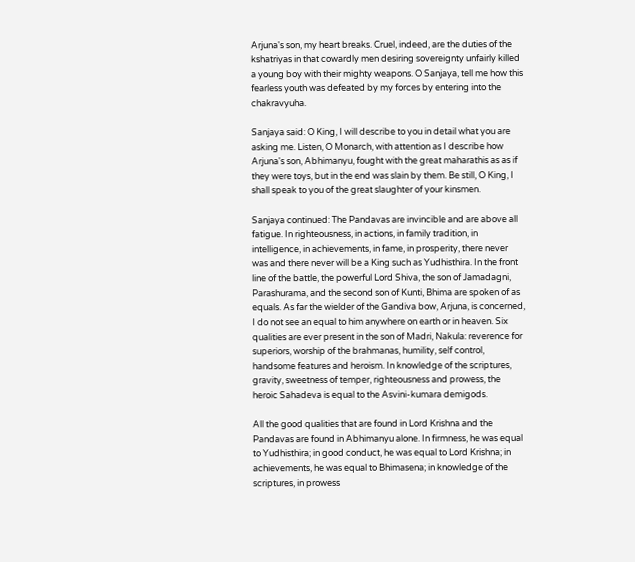Arjuna's son, my heart breaks. Cruel, indeed, are the duties of the kshatriyas in that cowardly men desiring sovereignty unfairly killed a young boy with their mighty weapons. O Sanjaya, tell me how this fearless youth was defeated by my forces by entering into the chakravyuha.

Sanjaya said: O King, I will describe to you in detail what you are asking me. Listen, O Monarch, with attention as I describe how Arjuna's son, Abhimanyu, fought with the great maharathis as as if they were toys, but in the end was slain by them. Be still, O King, I shall speak to you of the great slaughter of your kinsmen.

Sanjaya continued: The Pandavas are invincible and are above all fatigue. In righteousness, in actions, in family tradition, in intelligence, in achievements, in fame, in prosperity, there never was and there never will be a King such as Yudhisthira. In the front line of the battle, the powerful Lord Shiva, the son of Jamadagni, Parashurama, and the second son of Kunti, Bhima are spoken of as equals. As far the wielder of the Gandiva bow, Arjuna, is concerned, I do not see an equal to him anywhere on earth or in heaven. Six qualities are ever present in the son of Madri, Nakula: reverence for superiors, worship of the brahmanas, humility, self control, handsome features and heroism. In knowledge of the scriptures, gravity, sweetness of temper, righteousness and prowess, the heroic Sahadeva is equal to the Asvini-kumara demigods.

All the good qualities that are found in Lord Krishna and the Pandavas are found in Abhimanyu alone. In firmness, he was equal to Yudhisthira; in good conduct, he was equal to Lord Krishna; in achievements, he was equal to Bhimasena; in knowledge of the scriptures, in prowess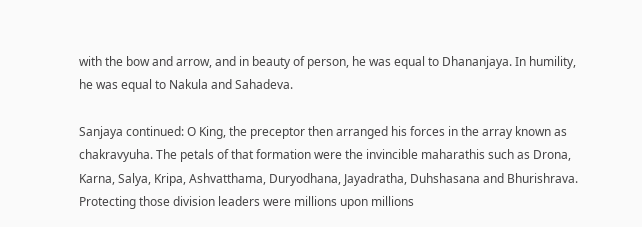with the bow and arrow, and in beauty of person, he was equal to Dhananjaya. In humility, he was equal to Nakula and Sahadeva.

Sanjaya continued: O King, the preceptor then arranged his forces in the array known as chakravyuha. The petals of that formation were the invincible maharathis such as Drona, Karna, Salya, Kripa, Ashvatthama, Duryodhana, Jayadratha, Duhshasana and Bhurishrava. Protecting those division leaders were millions upon millions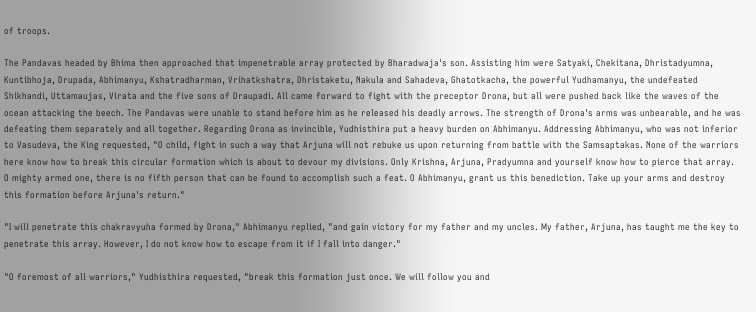of troops.

The Pandavas headed by Bhima then approached that impenetrable array protected by Bharadwaja's son. Assisting him were Satyaki, Chekitana, Dhristadyumna, Kuntibhoja, Drupada, Abhimanyu, Kshatradharman, Vrihatkshatra, Dhristaketu, Nakula and Sahadeva, Ghatotkacha, the powerful Yudhamanyu, the undefeated Shikhandi, Uttamaujas, Virata and the five sons of Draupadi. All came forward to fight with the preceptor Drona, but all were pushed back like the waves of the ocean attacking the beech. The Pandavas were unable to stand before him as he released his deadly arrows. The strength of Drona's arms was unbearable, and he was defeating them separately and all together. Regarding Drona as invincible, Yudhisthira put a heavy burden on Abhimanyu. Addressing Abhimanyu, who was not inferior to Vasudeva, the King requested, "O child, fight in such a way that Arjuna will not rebuke us upon returning from battle with the Samsaptakas. None of the warriors here know how to break this circular formation which is about to devour my divisions. Only Krishna, Arjuna, Pradyumna and yourself know how to pierce that array. O mighty armed one, there is no fifth person that can be found to accomplish such a feat. O Abhimanyu, grant us this benediction. Take up your arms and destroy this formation before Arjuna's return."

"I will penetrate this chakravyuha formed by Drona," Abhimanyu replied, "and gain victory for my father and my uncles. My father, Arjuna, has taught me the key to penetrate this array. However, I do not know how to escape from it if I fall into danger."

"O foremost of all warriors," Yudhisthira requested, "break this formation just once. We will follow you and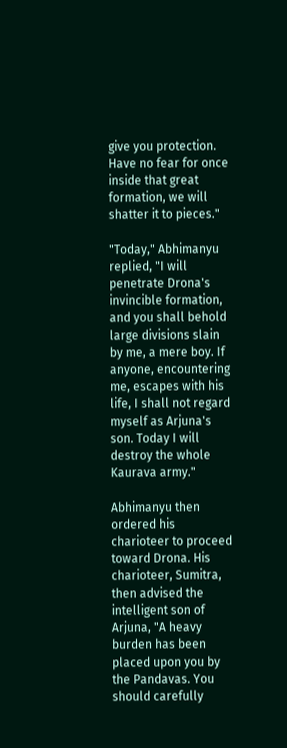give you protection. Have no fear for once inside that great formation, we will shatter it to pieces."

"Today," Abhimanyu replied, "I will penetrate Drona's invincible formation, and you shall behold large divisions slain by me, a mere boy. If anyone, encountering me, escapes with his life, I shall not regard myself as Arjuna's son. Today I will destroy the whole Kaurava army."

Abhimanyu then ordered his charioteer to proceed toward Drona. His charioteer, Sumitra, then advised the intelligent son of Arjuna, "A heavy burden has been placed upon you by the Pandavas. You should carefully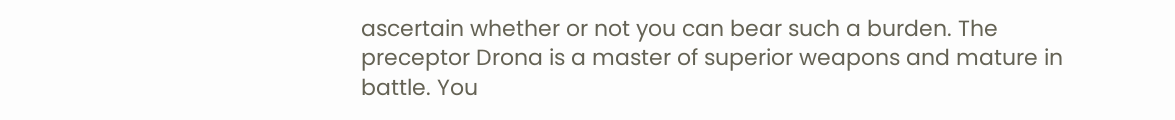ascertain whether or not you can bear such a burden. The preceptor Drona is a master of superior weapons and mature in battle. You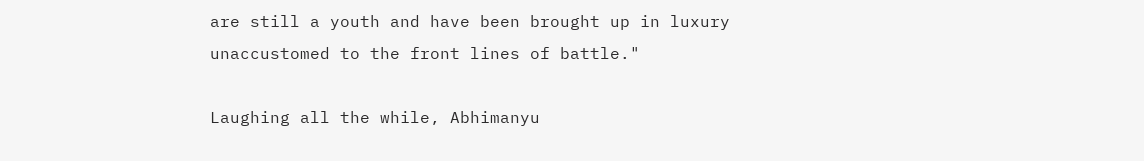are still a youth and have been brought up in luxury unaccustomed to the front lines of battle."

Laughing all the while, Abhimanyu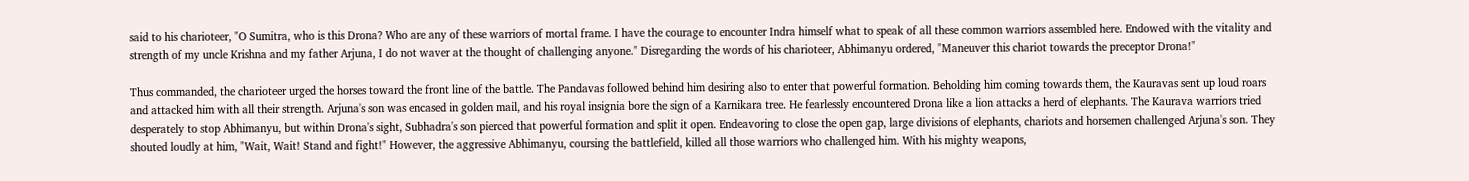said to his charioteer, "O Sumitra, who is this Drona? Who are any of these warriors of mortal frame. I have the courage to encounter Indra himself what to speak of all these common warriors assembled here. Endowed with the vitality and strength of my uncle Krishna and my father Arjuna, I do not waver at the thought of challenging anyone." Disregarding the words of his charioteer, Abhimanyu ordered, "Maneuver this chariot towards the preceptor Drona!"

Thus commanded, the charioteer urged the horses toward the front line of the battle. The Pandavas followed behind him desiring also to enter that powerful formation. Beholding him coming towards them, the Kauravas sent up loud roars and attacked him with all their strength. Arjuna's son was encased in golden mail, and his royal insignia bore the sign of a Karnikara tree. He fearlessly encountered Drona like a lion attacks a herd of elephants. The Kaurava warriors tried desperately to stop Abhimanyu, but within Drona's sight, Subhadra's son pierced that powerful formation and split it open. Endeavoring to close the open gap, large divisions of elephants, chariots and horsemen challenged Arjuna's son. They shouted loudly at him, "Wait, Wait! Stand and fight!" However, the aggressive Abhimanyu, coursing the battlefield, killed all those warriors who challenged him. With his mighty weapons,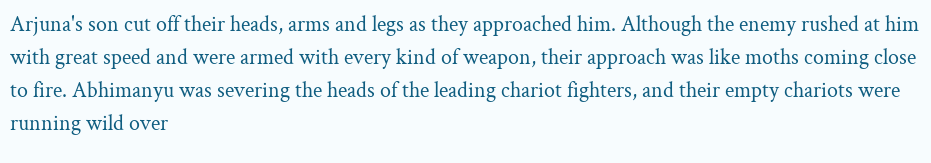Arjuna's son cut off their heads, arms and legs as they approached him. Although the enemy rushed at him with great speed and were armed with every kind of weapon, their approach was like moths coming close to fire. Abhimanyu was severing the heads of the leading chariot fighters, and their empty chariots were running wild over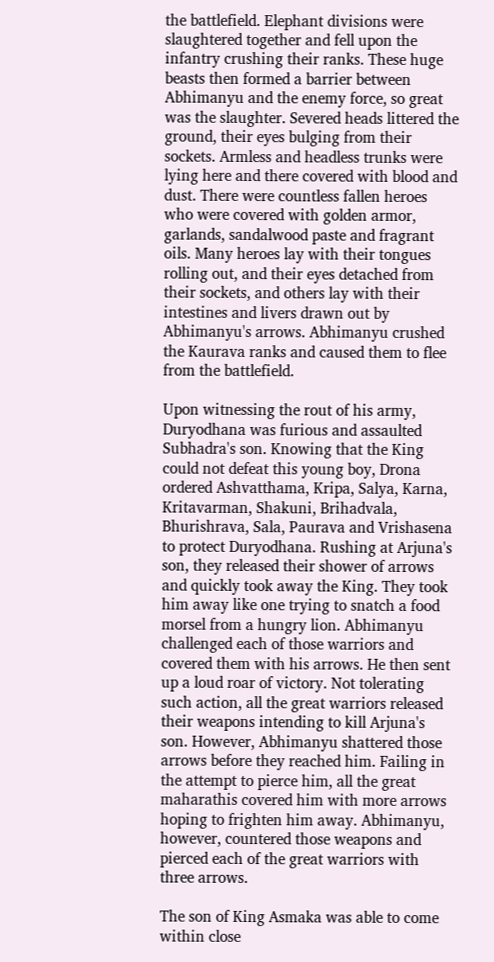the battlefield. Elephant divisions were slaughtered together and fell upon the infantry crushing their ranks. These huge beasts then formed a barrier between Abhimanyu and the enemy force, so great was the slaughter. Severed heads littered the ground, their eyes bulging from their sockets. Armless and headless trunks were lying here and there covered with blood and dust. There were countless fallen heroes who were covered with golden armor, garlands, sandalwood paste and fragrant oils. Many heroes lay with their tongues rolling out, and their eyes detached from their sockets, and others lay with their intestines and livers drawn out by Abhimanyu's arrows. Abhimanyu crushed the Kaurava ranks and caused them to flee from the battlefield.

Upon witnessing the rout of his army, Duryodhana was furious and assaulted Subhadra's son. Knowing that the King could not defeat this young boy, Drona ordered Ashvatthama, Kripa, Salya, Karna, Kritavarman, Shakuni, Brihadvala, Bhurishrava, Sala, Paurava and Vrishasena to protect Duryodhana. Rushing at Arjuna's son, they released their shower of arrows and quickly took away the King. They took him away like one trying to snatch a food morsel from a hungry lion. Abhimanyu challenged each of those warriors and covered them with his arrows. He then sent up a loud roar of victory. Not tolerating such action, all the great warriors released their weapons intending to kill Arjuna's son. However, Abhimanyu shattered those arrows before they reached him. Failing in the attempt to pierce him, all the great maharathis covered him with more arrows hoping to frighten him away. Abhimanyu, however, countered those weapons and pierced each of the great warriors with three arrows.

The son of King Asmaka was able to come within close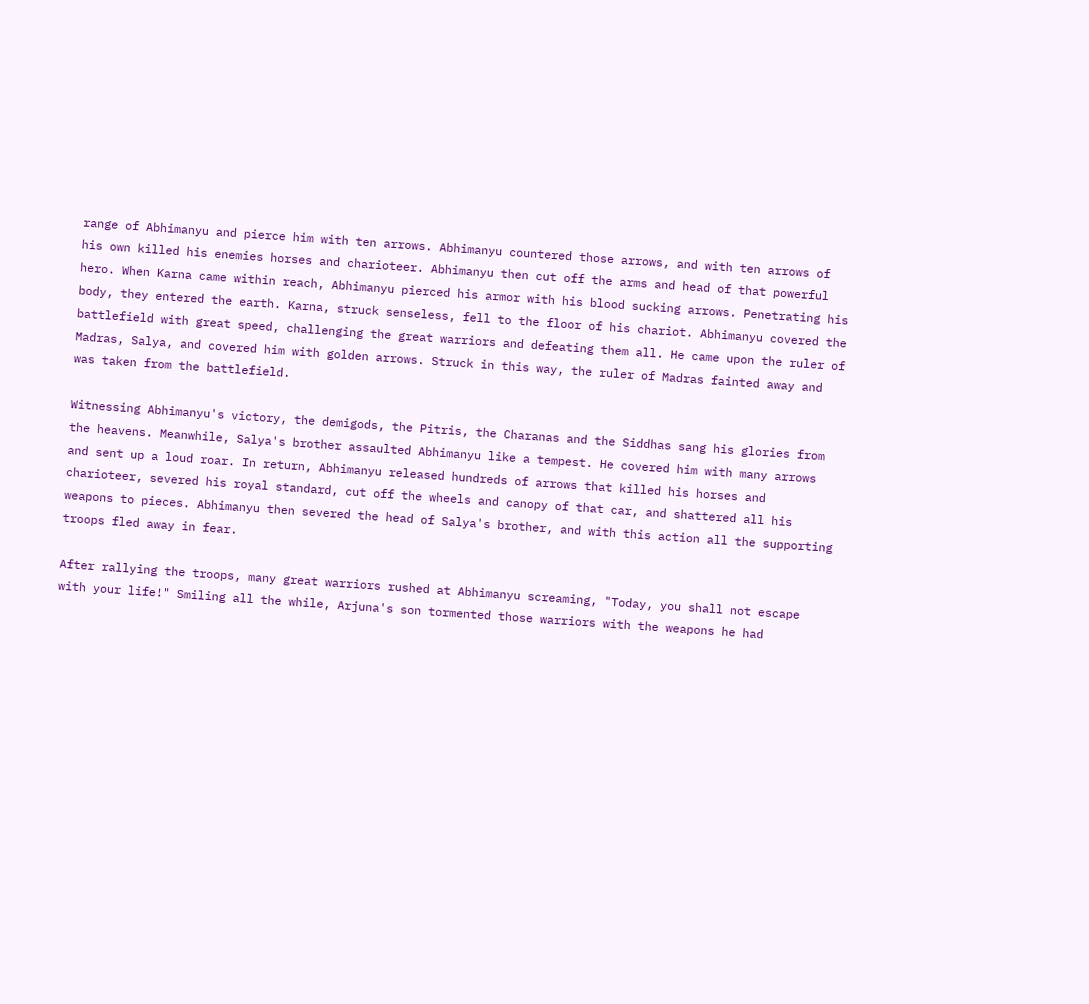range of Abhimanyu and pierce him with ten arrows. Abhimanyu countered those arrows, and with ten arrows of his own killed his enemies horses and charioteer. Abhimanyu then cut off the arms and head of that powerful hero. When Karna came within reach, Abhimanyu pierced his armor with his blood sucking arrows. Penetrating his body, they entered the earth. Karna, struck senseless, fell to the floor of his chariot. Abhimanyu covered the battlefield with great speed, challenging the great warriors and defeating them all. He came upon the ruler of Madras, Salya, and covered him with golden arrows. Struck in this way, the ruler of Madras fainted away and was taken from the battlefield.

Witnessing Abhimanyu's victory, the demigods, the Pitris, the Charanas and the Siddhas sang his glories from the heavens. Meanwhile, Salya's brother assaulted Abhimanyu like a tempest. He covered him with many arrows and sent up a loud roar. In return, Abhimanyu released hundreds of arrows that killed his horses and charioteer, severed his royal standard, cut off the wheels and canopy of that car, and shattered all his weapons to pieces. Abhimanyu then severed the head of Salya's brother, and with this action all the supporting troops fled away in fear.

After rallying the troops, many great warriors rushed at Abhimanyu screaming, "Today, you shall not escape with your life!" Smiling all the while, Arjuna's son tormented those warriors with the weapons he had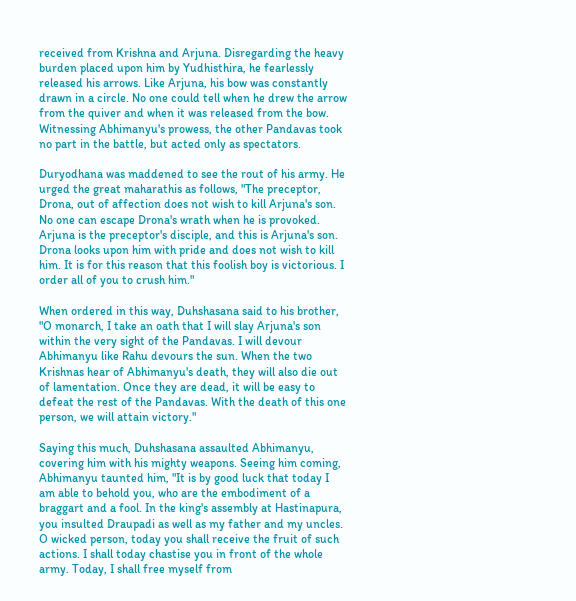received from Krishna and Arjuna. Disregarding the heavy burden placed upon him by Yudhisthira, he fearlessly released his arrows. Like Arjuna, his bow was constantly drawn in a circle. No one could tell when he drew the arrow from the quiver and when it was released from the bow. Witnessing Abhimanyu's prowess, the other Pandavas took no part in the battle, but acted only as spectators.

Duryodhana was maddened to see the rout of his army. He urged the great maharathis as follows, "The preceptor, Drona, out of affection does not wish to kill Arjuna's son. No one can escape Drona's wrath when he is provoked. Arjuna is the preceptor's disciple, and this is Arjuna's son. Drona looks upon him with pride and does not wish to kill him. It is for this reason that this foolish boy is victorious. I order all of you to crush him."

When ordered in this way, Duhshasana said to his brother, "O monarch, I take an oath that I will slay Arjuna's son within the very sight of the Pandavas. I will devour Abhimanyu like Rahu devours the sun. When the two Krishnas hear of Abhimanyu's death, they will also die out of lamentation. Once they are dead, it will be easy to defeat the rest of the Pandavas. With the death of this one person, we will attain victory."

Saying this much, Duhshasana assaulted Abhimanyu, covering him with his mighty weapons. Seeing him coming, Abhimanyu taunted him, "It is by good luck that today I am able to behold you, who are the embodiment of a braggart and a fool. In the king's assembly at Hastinapura, you insulted Draupadi as well as my father and my uncles. O wicked person, today you shall receive the fruit of such actions. I shall today chastise you in front of the whole army. Today, I shall free myself from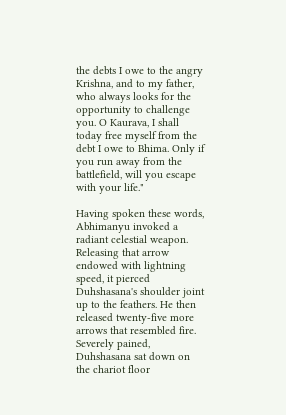the debts I owe to the angry Krishna, and to my father, who always looks for the opportunity to challenge you. O Kaurava, I shall today free myself from the debt I owe to Bhima. Only if you run away from the battlefield, will you escape with your life."

Having spoken these words, Abhimanyu invoked a radiant celestial weapon. Releasing that arrow endowed with lightning speed, it pierced Duhshasana's shoulder joint up to the feathers. He then released twenty-five more arrows that resembled fire. Severely pained, Duhshasana sat down on the chariot floor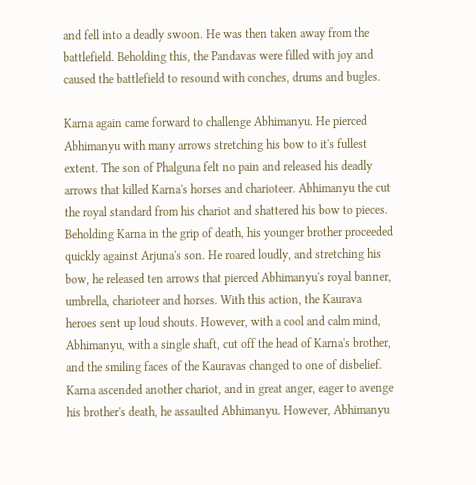and fell into a deadly swoon. He was then taken away from the battlefield. Beholding this, the Pandavas were filled with joy and caused the battlefield to resound with conches, drums and bugles.

Karna again came forward to challenge Abhimanyu. He pierced Abhimanyu with many arrows stretching his bow to it's fullest extent. The son of Phalguna felt no pain and released his deadly arrows that killed Karna's horses and charioteer. Abhimanyu the cut the royal standard from his chariot and shattered his bow to pieces. Beholding Karna in the grip of death, his younger brother proceeded quickly against Arjuna's son. He roared loudly, and stretching his bow, he released ten arrows that pierced Abhimanyu's royal banner, umbrella, charioteer and horses. With this action, the Kaurava heroes sent up loud shouts. However, with a cool and calm mind, Abhimanyu, with a single shaft, cut off the head of Karna's brother, and the smiling faces of the Kauravas changed to one of disbelief. Karna ascended another chariot, and in great anger, eager to avenge his brother's death, he assaulted Abhimanyu. However, Abhimanyu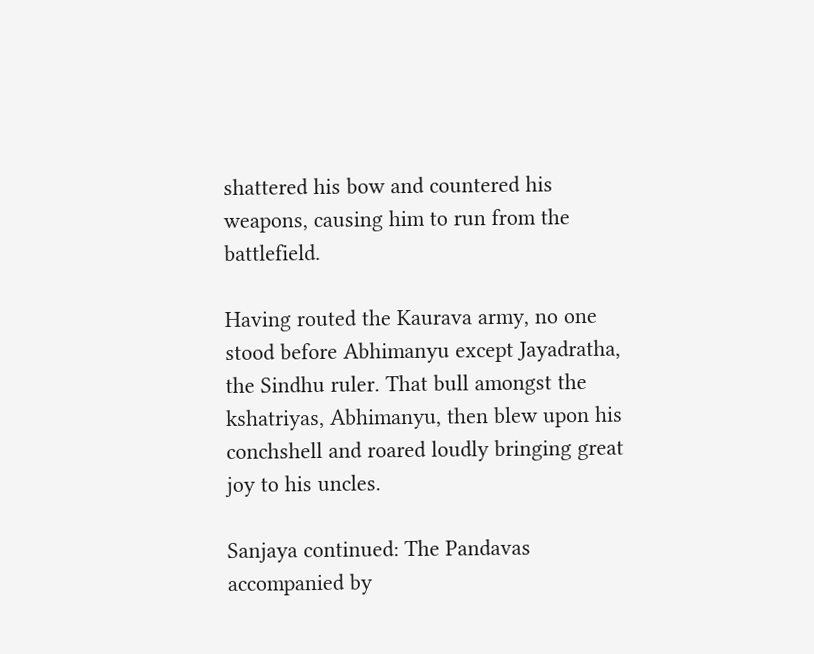shattered his bow and countered his weapons, causing him to run from the battlefield.

Having routed the Kaurava army, no one stood before Abhimanyu except Jayadratha, the Sindhu ruler. That bull amongst the kshatriyas, Abhimanyu, then blew upon his conchshell and roared loudly bringing great joy to his uncles.

Sanjaya continued: The Pandavas accompanied by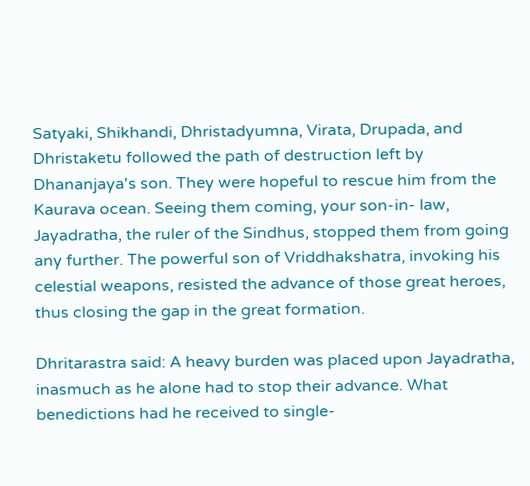Satyaki, Shikhandi, Dhristadyumna, Virata, Drupada, and Dhristaketu followed the path of destruction left by Dhananjaya's son. They were hopeful to rescue him from the Kaurava ocean. Seeing them coming, your son-in- law, Jayadratha, the ruler of the Sindhus, stopped them from going any further. The powerful son of Vriddhakshatra, invoking his celestial weapons, resisted the advance of those great heroes, thus closing the gap in the great formation.

Dhritarastra said: A heavy burden was placed upon Jayadratha, inasmuch as he alone had to stop their advance. What benedictions had he received to single-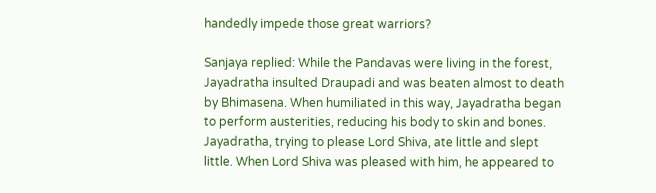handedly impede those great warriors?

Sanjaya replied: While the Pandavas were living in the forest, Jayadratha insulted Draupadi and was beaten almost to death by Bhimasena. When humiliated in this way, Jayadratha began to perform austerities, reducing his body to skin and bones. Jayadratha, trying to please Lord Shiva, ate little and slept little. When Lord Shiva was pleased with him, he appeared to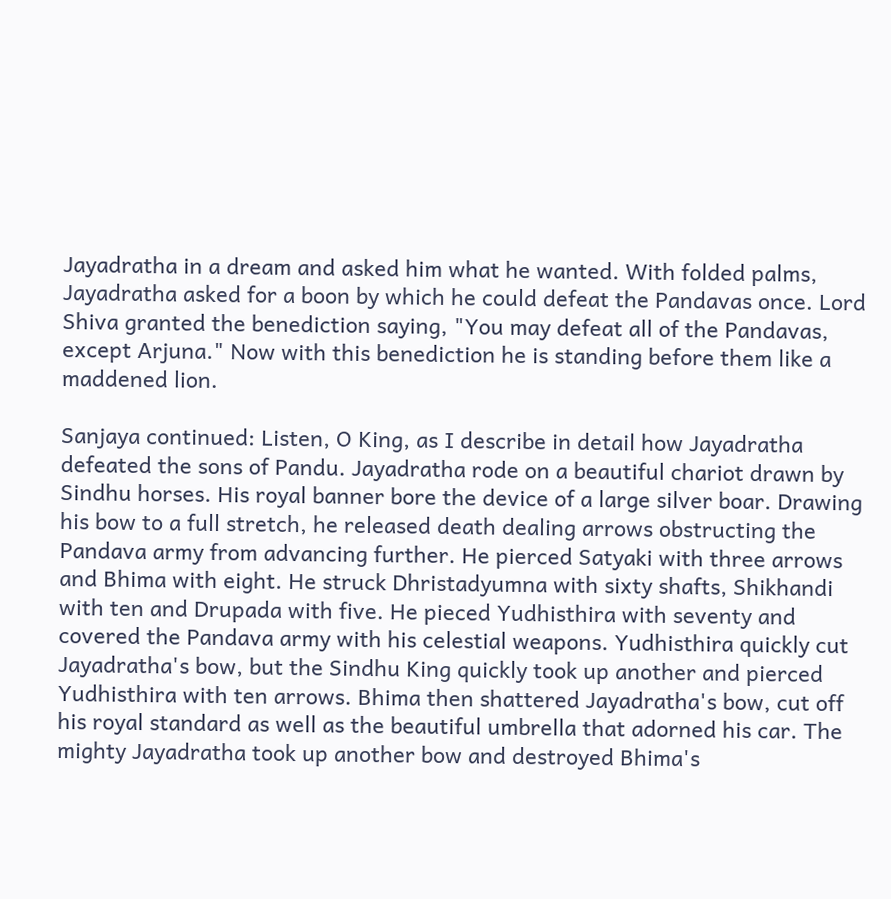Jayadratha in a dream and asked him what he wanted. With folded palms, Jayadratha asked for a boon by which he could defeat the Pandavas once. Lord Shiva granted the benediction saying, "You may defeat all of the Pandavas, except Arjuna." Now with this benediction he is standing before them like a maddened lion.

Sanjaya continued: Listen, O King, as I describe in detail how Jayadratha defeated the sons of Pandu. Jayadratha rode on a beautiful chariot drawn by Sindhu horses. His royal banner bore the device of a large silver boar. Drawing his bow to a full stretch, he released death dealing arrows obstructing the Pandava army from advancing further. He pierced Satyaki with three arrows and Bhima with eight. He struck Dhristadyumna with sixty shafts, Shikhandi with ten and Drupada with five. He pieced Yudhisthira with seventy and covered the Pandava army with his celestial weapons. Yudhisthira quickly cut Jayadratha's bow, but the Sindhu King quickly took up another and pierced Yudhisthira with ten arrows. Bhima then shattered Jayadratha's bow, cut off his royal standard as well as the beautiful umbrella that adorned his car. The mighty Jayadratha took up another bow and destroyed Bhima's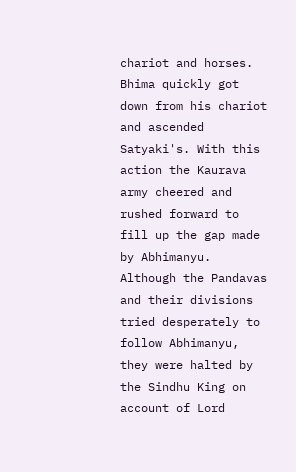chariot and horses. Bhima quickly got down from his chariot and ascended Satyaki's. With this action the Kaurava army cheered and rushed forward to fill up the gap made by Abhimanyu. Although the Pandavas and their divisions tried desperately to follow Abhimanyu, they were halted by the Sindhu King on account of Lord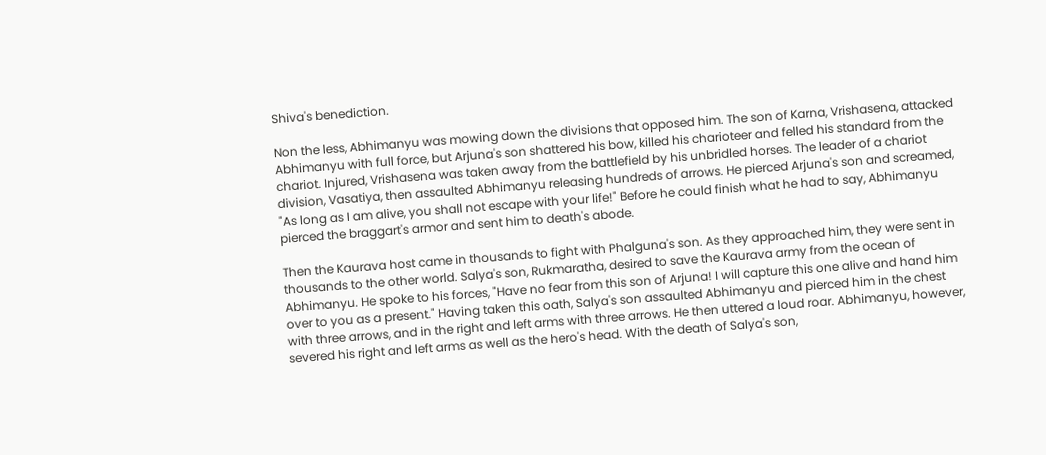Shiva's benediction.

Non the less, Abhimanyu was mowing down the divisions that opposed him. The son of Karna, Vrishasena, attacked Abhimanyu with full force, but Arjuna's son shattered his bow, killed his charioteer and felled his standard from the chariot. Injured, Vrishasena was taken away from the battlefield by his unbridled horses. The leader of a chariot division, Vasatiya, then assaulted Abhimanyu releasing hundreds of arrows. He pierced Arjuna's son and screamed, "As long as I am alive, you shall not escape with your life!" Before he could finish what he had to say, Abhimanyu pierced the braggart's armor and sent him to death's abode.

Then the Kaurava host came in thousands to fight with Phalguna's son. As they approached him, they were sent in thousands to the other world. Salya's son, Rukmaratha, desired to save the Kaurava army from the ocean of Abhimanyu. He spoke to his forces, "Have no fear from this son of Arjuna! I will capture this one alive and hand him over to you as a present." Having taken this oath, Salya's son assaulted Abhimanyu and pierced him in the chest with three arrows, and in the right and left arms with three arrows. He then uttered a loud roar. Abhimanyu, however, severed his right and left arms as well as the hero's head. With the death of Salya's son,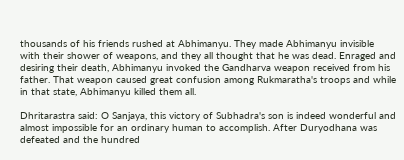thousands of his friends rushed at Abhimanyu. They made Abhimanyu invisible with their shower of weapons, and they all thought that he was dead. Enraged and desiring their death, Abhimanyu invoked the Gandharva weapon received from his father. That weapon caused great confusion among Rukmaratha's troops and while in that state, Abhimanyu killed them all.

Dhritarastra said: O Sanjaya, this victory of Subhadra's son is indeed wonderful and almost impossible for an ordinary human to accomplish. After Duryodhana was defeated and the hundred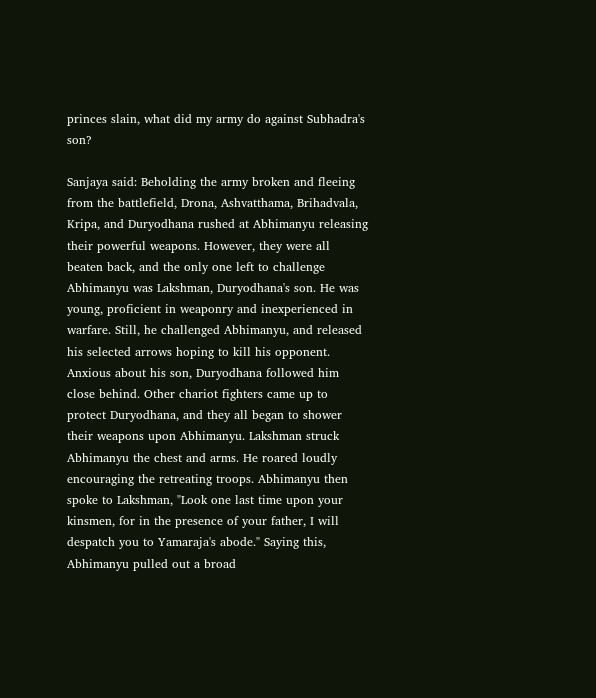princes slain, what did my army do against Subhadra's son?

Sanjaya said: Beholding the army broken and fleeing from the battlefield, Drona, Ashvatthama, Brihadvala, Kripa, and Duryodhana rushed at Abhimanyu releasing their powerful weapons. However, they were all beaten back, and the only one left to challenge Abhimanyu was Lakshman, Duryodhana's son. He was young, proficient in weaponry and inexperienced in warfare. Still, he challenged Abhimanyu, and released his selected arrows hoping to kill his opponent. Anxious about his son, Duryodhana followed him close behind. Other chariot fighters came up to protect Duryodhana, and they all began to shower their weapons upon Abhimanyu. Lakshman struck Abhimanyu the chest and arms. He roared loudly encouraging the retreating troops. Abhimanyu then spoke to Lakshman, "Look one last time upon your kinsmen, for in the presence of your father, I will despatch you to Yamaraja's abode." Saying this, Abhimanyu pulled out a broad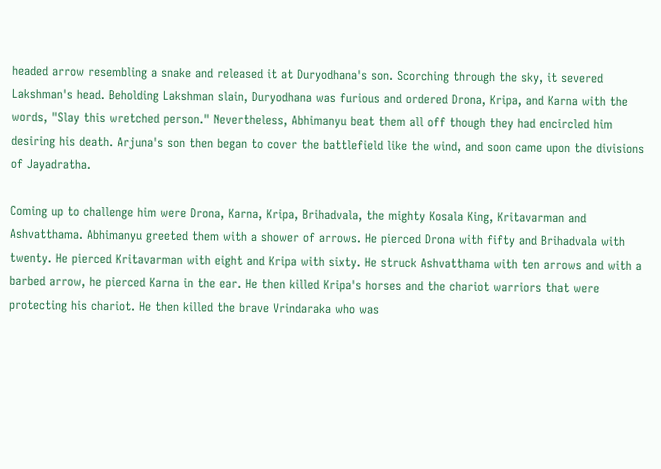headed arrow resembling a snake and released it at Duryodhana's son. Scorching through the sky, it severed Lakshman's head. Beholding Lakshman slain, Duryodhana was furious and ordered Drona, Kripa, and Karna with the words, "Slay this wretched person." Nevertheless, Abhimanyu beat them all off though they had encircled him desiring his death. Arjuna's son then began to cover the battlefield like the wind, and soon came upon the divisions of Jayadratha.

Coming up to challenge him were Drona, Karna, Kripa, Brihadvala, the mighty Kosala King, Kritavarman and Ashvatthama. Abhimanyu greeted them with a shower of arrows. He pierced Drona with fifty and Brihadvala with twenty. He pierced Kritavarman with eight and Kripa with sixty. He struck Ashvatthama with ten arrows and with a barbed arrow, he pierced Karna in the ear. He then killed Kripa's horses and the chariot warriors that were protecting his chariot. He then killed the brave Vrindaraka who was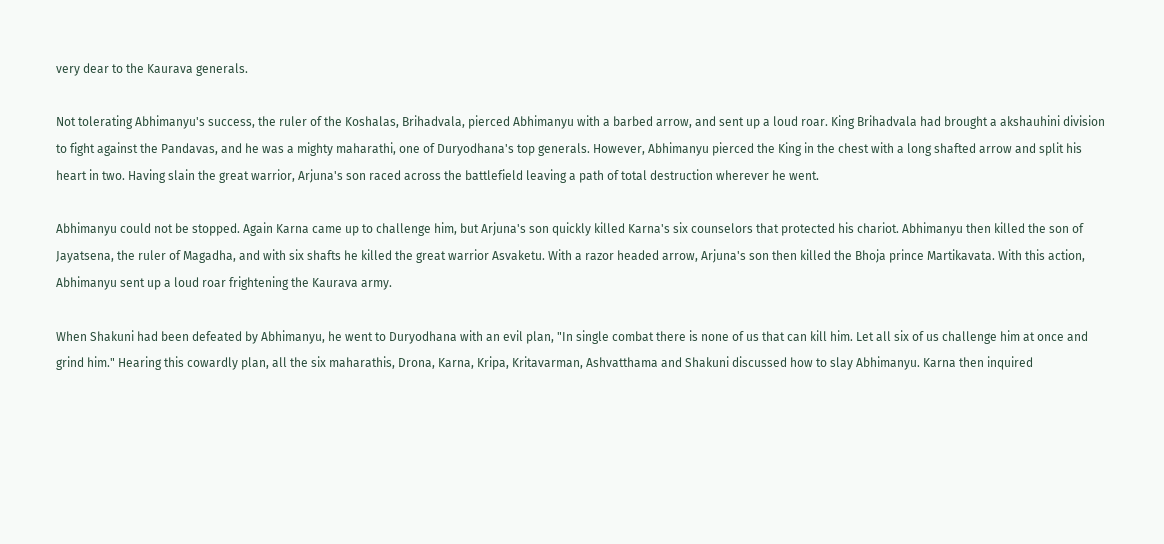very dear to the Kaurava generals.

Not tolerating Abhimanyu's success, the ruler of the Koshalas, Brihadvala, pierced Abhimanyu with a barbed arrow, and sent up a loud roar. King Brihadvala had brought a akshauhini division to fight against the Pandavas, and he was a mighty maharathi, one of Duryodhana's top generals. However, Abhimanyu pierced the King in the chest with a long shafted arrow and split his heart in two. Having slain the great warrior, Arjuna's son raced across the battlefield leaving a path of total destruction wherever he went.

Abhimanyu could not be stopped. Again Karna came up to challenge him, but Arjuna's son quickly killed Karna's six counselors that protected his chariot. Abhimanyu then killed the son of Jayatsena, the ruler of Magadha, and with six shafts he killed the great warrior Asvaketu. With a razor headed arrow, Arjuna's son then killed the Bhoja prince Martikavata. With this action, Abhimanyu sent up a loud roar frightening the Kaurava army.

When Shakuni had been defeated by Abhimanyu, he went to Duryodhana with an evil plan, "In single combat there is none of us that can kill him. Let all six of us challenge him at once and grind him." Hearing this cowardly plan, all the six maharathis, Drona, Karna, Kripa, Kritavarman, Ashvatthama and Shakuni discussed how to slay Abhimanyu. Karna then inquired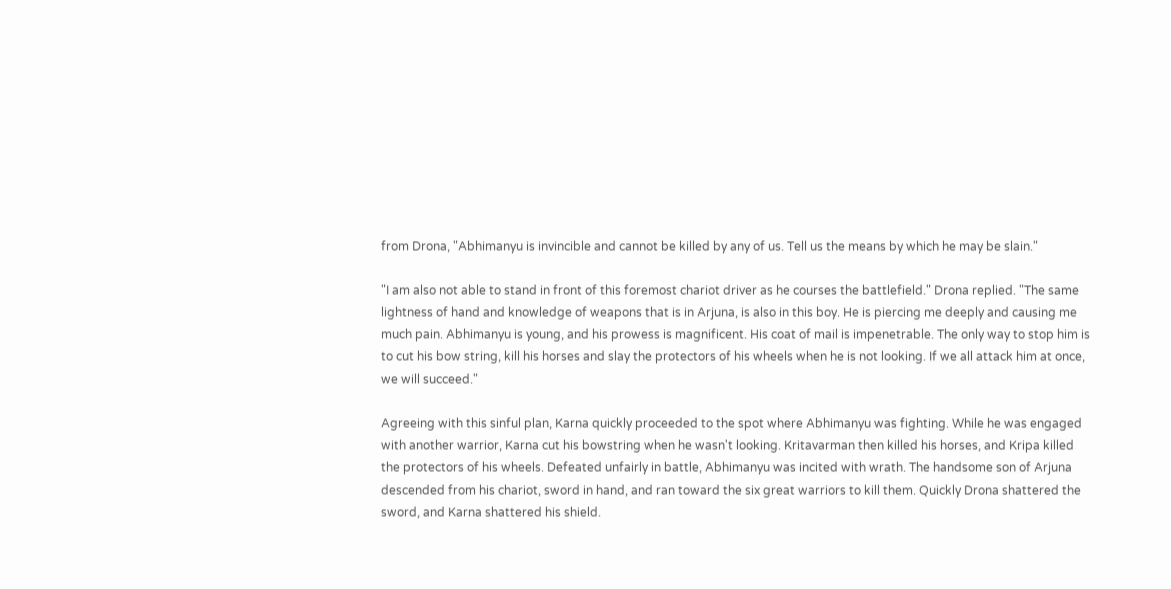from Drona, "Abhimanyu is invincible and cannot be killed by any of us. Tell us the means by which he may be slain."

"I am also not able to stand in front of this foremost chariot driver as he courses the battlefield." Drona replied. "The same lightness of hand and knowledge of weapons that is in Arjuna, is also in this boy. He is piercing me deeply and causing me much pain. Abhimanyu is young, and his prowess is magnificent. His coat of mail is impenetrable. The only way to stop him is to cut his bow string, kill his horses and slay the protectors of his wheels when he is not looking. If we all attack him at once, we will succeed."

Agreeing with this sinful plan, Karna quickly proceeded to the spot where Abhimanyu was fighting. While he was engaged with another warrior, Karna cut his bowstring when he wasn't looking. Kritavarman then killed his horses, and Kripa killed the protectors of his wheels. Defeated unfairly in battle, Abhimanyu was incited with wrath. The handsome son of Arjuna descended from his chariot, sword in hand, and ran toward the six great warriors to kill them. Quickly Drona shattered the sword, and Karna shattered his shield.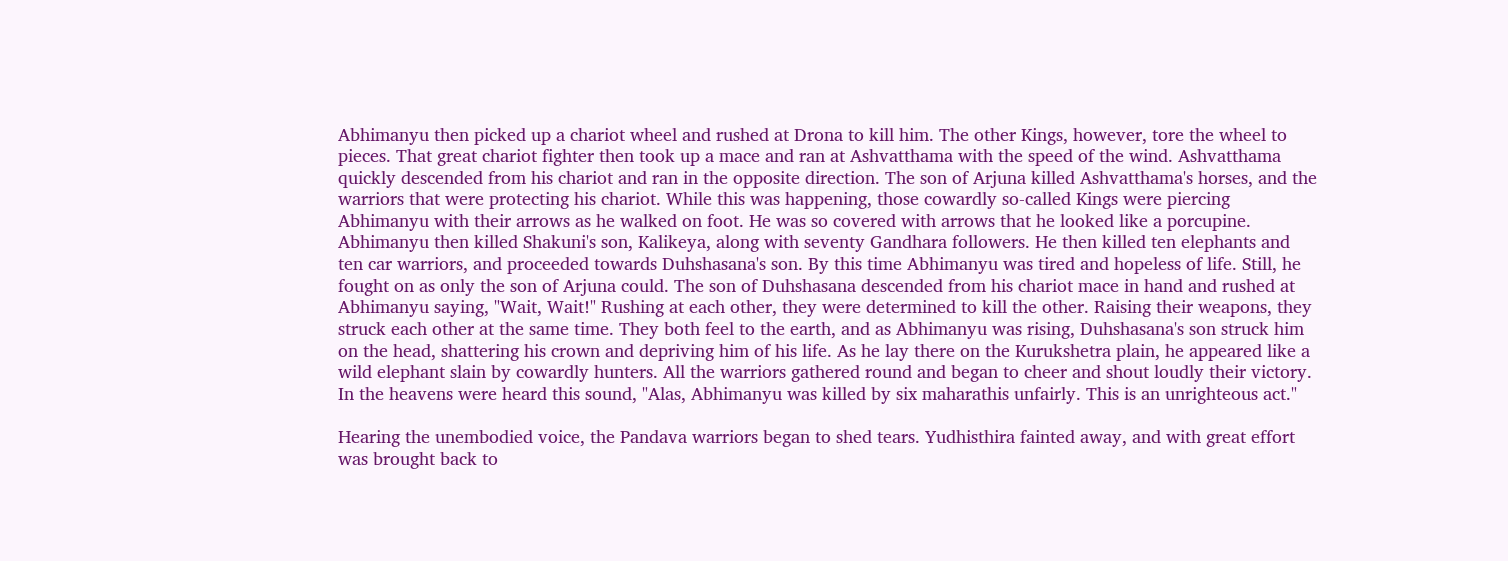Abhimanyu then picked up a chariot wheel and rushed at Drona to kill him. The other Kings, however, tore the wheel to pieces. That great chariot fighter then took up a mace and ran at Ashvatthama with the speed of the wind. Ashvatthama quickly descended from his chariot and ran in the opposite direction. The son of Arjuna killed Ashvatthama's horses, and the warriors that were protecting his chariot. While this was happening, those cowardly so-called Kings were piercing Abhimanyu with their arrows as he walked on foot. He was so covered with arrows that he looked like a porcupine. Abhimanyu then killed Shakuni's son, Kalikeya, along with seventy Gandhara followers. He then killed ten elephants and ten car warriors, and proceeded towards Duhshasana's son. By this time Abhimanyu was tired and hopeless of life. Still, he fought on as only the son of Arjuna could. The son of Duhshasana descended from his chariot mace in hand and rushed at Abhimanyu saying, "Wait, Wait!" Rushing at each other, they were determined to kill the other. Raising their weapons, they struck each other at the same time. They both feel to the earth, and as Abhimanyu was rising, Duhshasana's son struck him on the head, shattering his crown and depriving him of his life. As he lay there on the Kurukshetra plain, he appeared like a wild elephant slain by cowardly hunters. All the warriors gathered round and began to cheer and shout loudly their victory. In the heavens were heard this sound, "Alas, Abhimanyu was killed by six maharathis unfairly. This is an unrighteous act."

Hearing the unembodied voice, the Pandava warriors began to shed tears. Yudhisthira fainted away, and with great effort was brought back to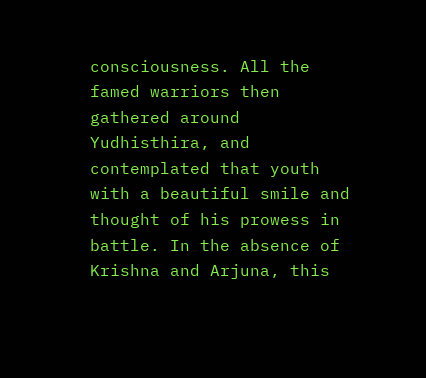consciousness. All the famed warriors then gathered around Yudhisthira, and contemplated that youth with a beautiful smile and thought of his prowess in battle. In the absence of Krishna and Arjuna, this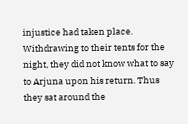injustice had taken place. Withdrawing to their tents for the night, they did not know what to say to Arjuna upon his return. Thus they sat around the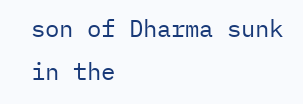son of Dharma sunk in the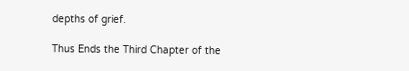depths of grief.

Thus Ends the Third Chapter of the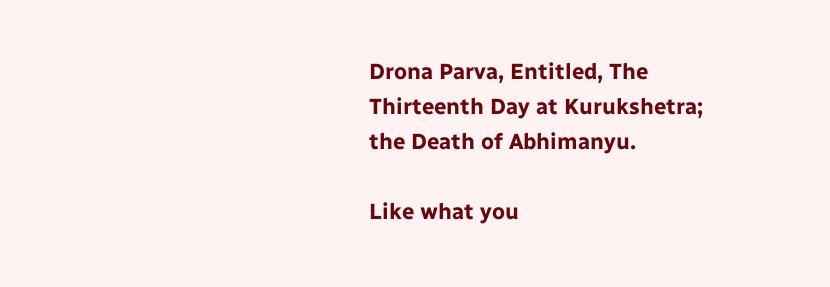Drona Parva, Entitled, The Thirteenth Day at Kurukshetra; the Death of Abhimanyu.

Like what you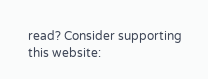read? Consider supporting this website: